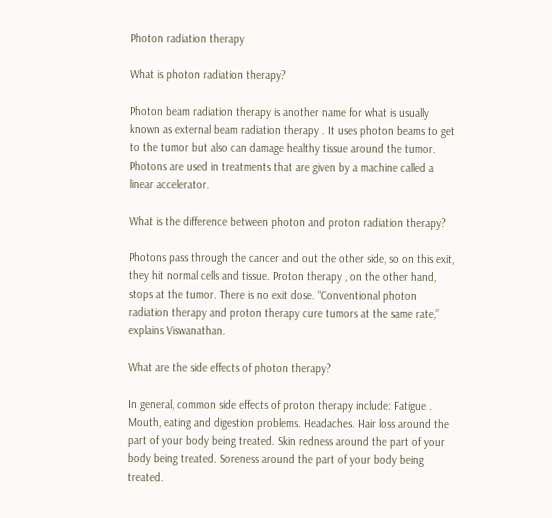Photon radiation therapy

What is photon radiation therapy?

Photon beam radiation therapy is another name for what is usually known as external beam radiation therapy . It uses photon beams to get to the tumor but also can damage healthy tissue around the tumor. Photons are used in treatments that are given by a machine called a linear accelerator.

What is the difference between photon and proton radiation therapy?

Photons pass through the cancer and out the other side, so on this exit, they hit normal cells and tissue. Proton therapy , on the other hand, stops at the tumor. There is no exit dose. “Conventional photon radiation therapy and proton therapy cure tumors at the same rate,” explains Viswanathan.

What are the side effects of photon therapy?

In general, common side effects of proton therapy include: Fatigue . Mouth, eating and digestion problems. Headaches. Hair loss around the part of your body being treated. Skin redness around the part of your body being treated. Soreness around the part of your body being treated.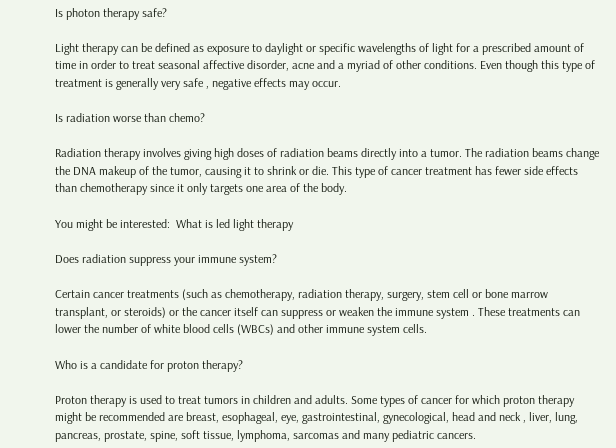Is photon therapy safe?

Light therapy can be defined as exposure to daylight or specific wavelengths of light for a prescribed amount of time in order to treat seasonal affective disorder, acne and a myriad of other conditions. Even though this type of treatment is generally very safe , negative effects may occur.

Is radiation worse than chemo?

Radiation therapy involves giving high doses of radiation beams directly into a tumor. The radiation beams change the DNA makeup of the tumor, causing it to shrink or die. This type of cancer treatment has fewer side effects than chemotherapy since it only targets one area of the body.

You might be interested:  What is led light therapy

Does radiation suppress your immune system?

Certain cancer treatments (such as chemotherapy, radiation therapy, surgery, stem cell or bone marrow transplant, or steroids) or the cancer itself can suppress or weaken the immune system . These treatments can lower the number of white blood cells (WBCs) and other immune system cells.

Who is a candidate for proton therapy?

Proton therapy is used to treat tumors in children and adults. Some types of cancer for which proton therapy might be recommended are breast, esophageal, eye, gastrointestinal, gynecological, head and neck , liver, lung, pancreas, prostate, spine, soft tissue, lymphoma, sarcomas and many pediatric cancers.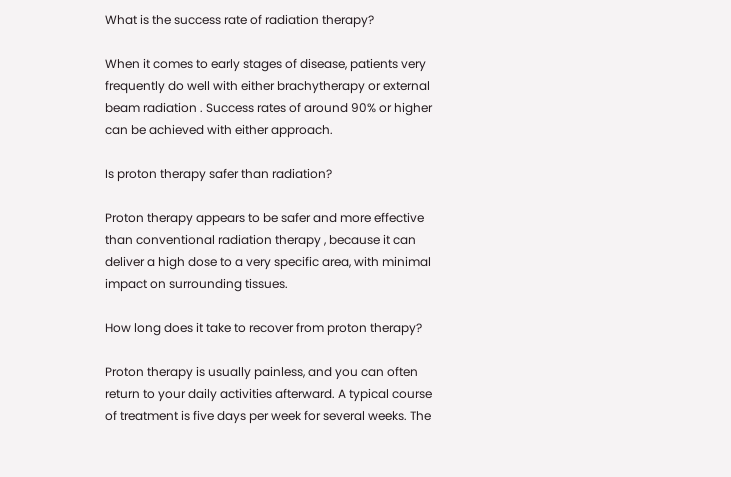What is the success rate of radiation therapy?

When it comes to early stages of disease, patients very frequently do well with either brachytherapy or external beam radiation . Success rates of around 90% or higher can be achieved with either approach.

Is proton therapy safer than radiation?

Proton therapy appears to be safer and more effective than conventional radiation therapy , because it can deliver a high dose to a very specific area, with minimal impact on surrounding tissues.

How long does it take to recover from proton therapy?

Proton therapy is usually painless, and you can often return to your daily activities afterward. A typical course of treatment is five days per week for several weeks. The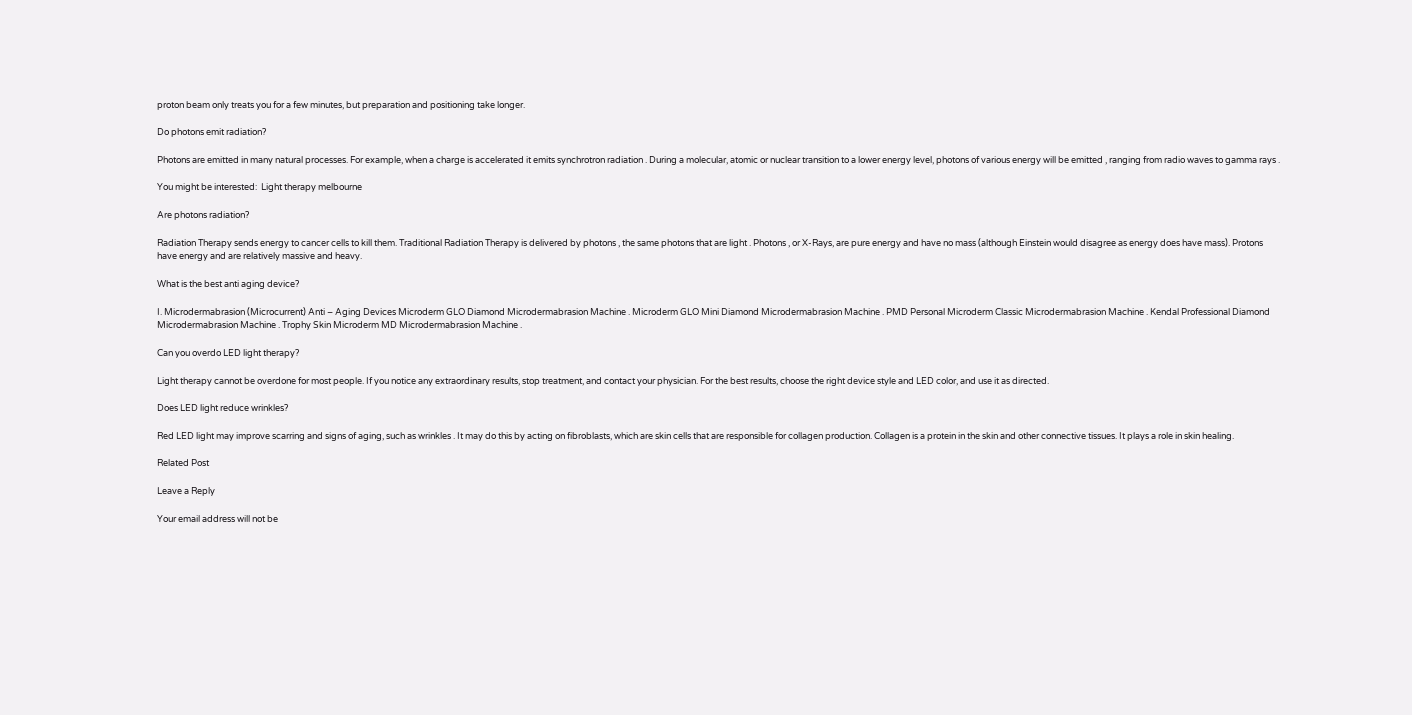proton beam only treats you for a few minutes, but preparation and positioning take longer.

Do photons emit radiation?

Photons are emitted in many natural processes. For example, when a charge is accelerated it emits synchrotron radiation . During a molecular, atomic or nuclear transition to a lower energy level, photons of various energy will be emitted , ranging from radio waves to gamma rays .

You might be interested:  Light therapy melbourne

Are photons radiation?

Radiation Therapy sends energy to cancer cells to kill them. Traditional Radiation Therapy is delivered by photons , the same photons that are light . Photons , or X-Rays, are pure energy and have no mass (although Einstein would disagree as energy does have mass). Protons have energy and are relatively massive and heavy.

What is the best anti aging device?

I. Microdermabrasion (Microcurrent) Anti – Aging Devices Microderm GLO Diamond Microdermabrasion Machine . Microderm GLO Mini Diamond Microdermabrasion Machine . PMD Personal Microderm Classic Microdermabrasion Machine . Kendal Professional Diamond Microdermabrasion Machine . Trophy Skin Microderm MD Microdermabrasion Machine .

Can you overdo LED light therapy?

Light therapy cannot be overdone for most people. If you notice any extraordinary results, stop treatment, and contact your physician. For the best results, choose the right device style and LED color, and use it as directed.

Does LED light reduce wrinkles?

Red LED light may improve scarring and signs of aging, such as wrinkles . It may do this by acting on fibroblasts, which are skin cells that are responsible for collagen production. Collagen is a protein in the skin and other connective tissues. It plays a role in skin healing.

Related Post

Leave a Reply

Your email address will not be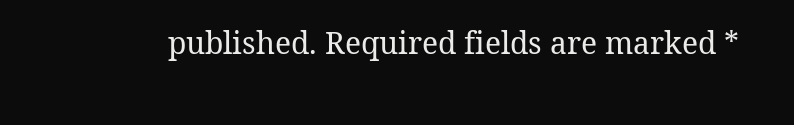published. Required fields are marked *